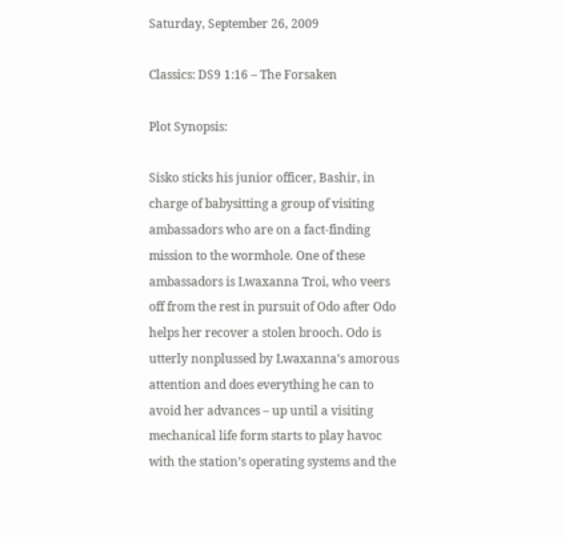Saturday, September 26, 2009

Classics: DS9 1:16 – The Forsaken

Plot Synopsis:

Sisko sticks his junior officer, Bashir, in charge of babysitting a group of visiting ambassadors who are on a fact-finding mission to the wormhole. One of these ambassadors is Lwaxanna Troi, who veers off from the rest in pursuit of Odo after Odo helps her recover a stolen brooch. Odo is utterly nonplussed by Lwaxanna’s amorous attention and does everything he can to avoid her advances – up until a visiting mechanical life form starts to play havoc with the station’s operating systems and the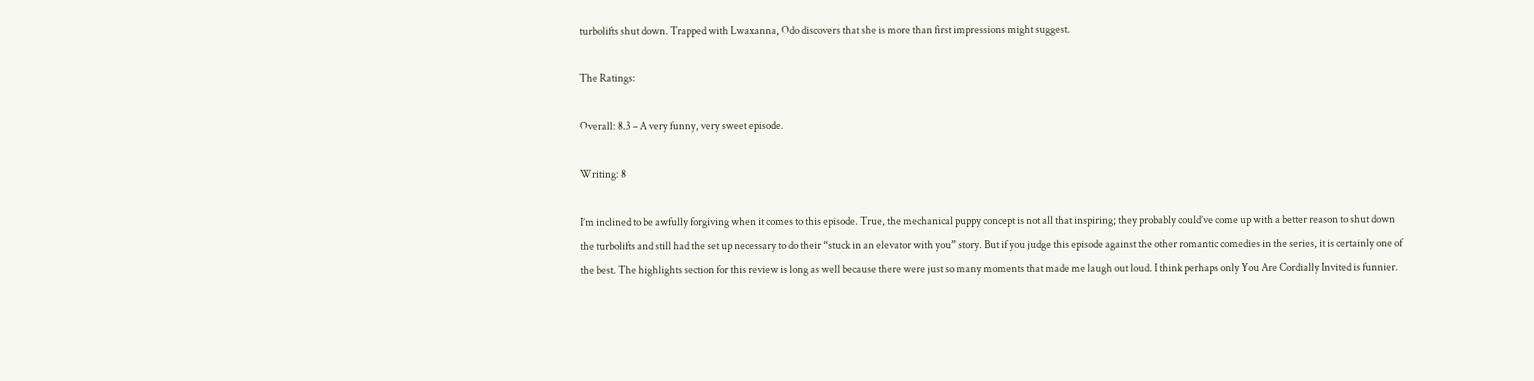turbolifts shut down. Trapped with Lwaxanna, Odo discovers that she is more than first impressions might suggest.

The Ratings:

Overall: 8.3 – A very funny, very sweet episode.

Writing: 8

I’m inclined to be awfully forgiving when it comes to this episode. True, the mechanical puppy concept is not all that inspiring; they probably could’ve come up with a better reason to shut down the turbolifts and still had the set up necessary to do their “stuck in an elevator with you” story. But if you judge this episode against the other romantic comedies in the series, it is certainly one of the best. The highlights section for this review is long as well because there were just so many moments that made me laugh out loud. I think perhaps only You Are Cordially Invited is funnier.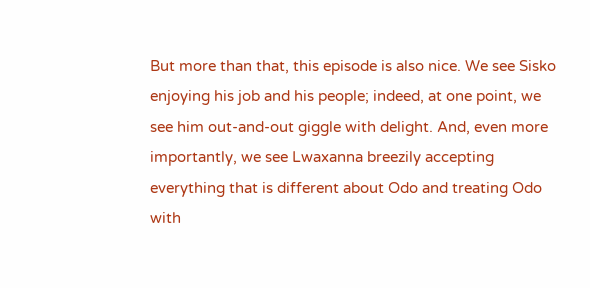But more than that, this episode is also nice. We see Sisko enjoying his job and his people; indeed, at one point, we see him out-and-out giggle with delight. And, even more importantly, we see Lwaxanna breezily accepting everything that is different about Odo and treating Odo with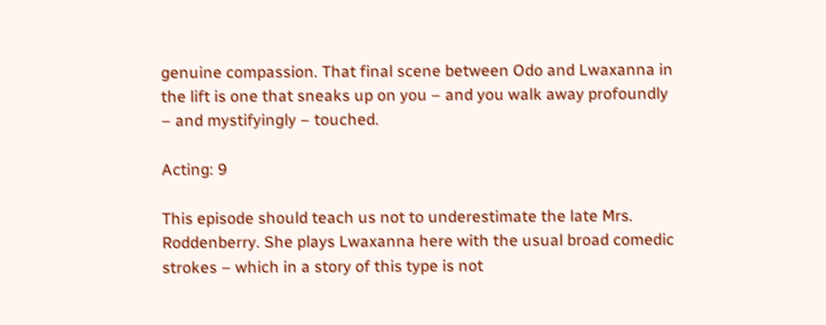genuine compassion. That final scene between Odo and Lwaxanna in the lift is one that sneaks up on you – and you walk away profoundly – and mystifyingly – touched.

Acting: 9

This episode should teach us not to underestimate the late Mrs. Roddenberry. She plays Lwaxanna here with the usual broad comedic strokes – which in a story of this type is not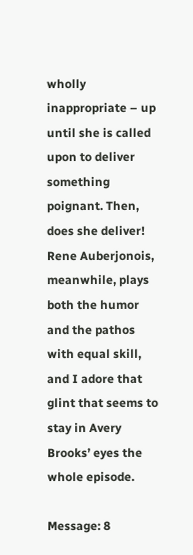wholly inappropriate – up until she is called upon to deliver something poignant. Then, does she deliver! Rene Auberjonois, meanwhile, plays both the humor and the pathos with equal skill, and I adore that glint that seems to stay in Avery Brooks’ eyes the whole episode.

Message: 8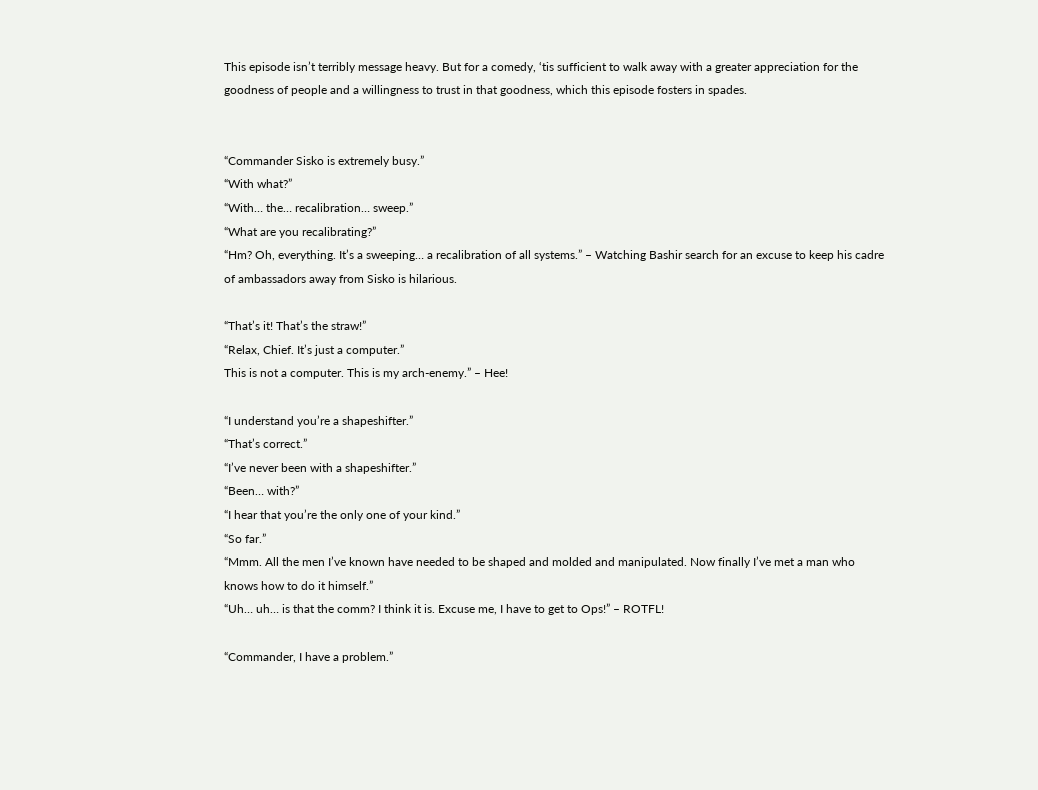This episode isn’t terribly message heavy. But for a comedy, ‘tis sufficient to walk away with a greater appreciation for the goodness of people and a willingness to trust in that goodness, which this episode fosters in spades.


“Commander Sisko is extremely busy.”
“With what?”
“With… the… recalibration… sweep.”
“What are you recalibrating?”
“Hm? Oh, everything. It’s a sweeping… a recalibration of all systems.” – Watching Bashir search for an excuse to keep his cadre of ambassadors away from Sisko is hilarious.

“That’s it! That’s the straw!”
“Relax, Chief. It’s just a computer.”
This is not a computer. This is my arch-enemy.” – Hee!

“I understand you’re a shapeshifter.”
“That’s correct.”
“I’ve never been with a shapeshifter.”
“Been… with?”
“I hear that you’re the only one of your kind.”
“So far.”
“Mmm. All the men I’ve known have needed to be shaped and molded and manipulated. Now finally I’ve met a man who knows how to do it himself.”
“Uh… uh… is that the comm? I think it is. Excuse me, I have to get to Ops!” – ROTFL!

“Commander, I have a problem.”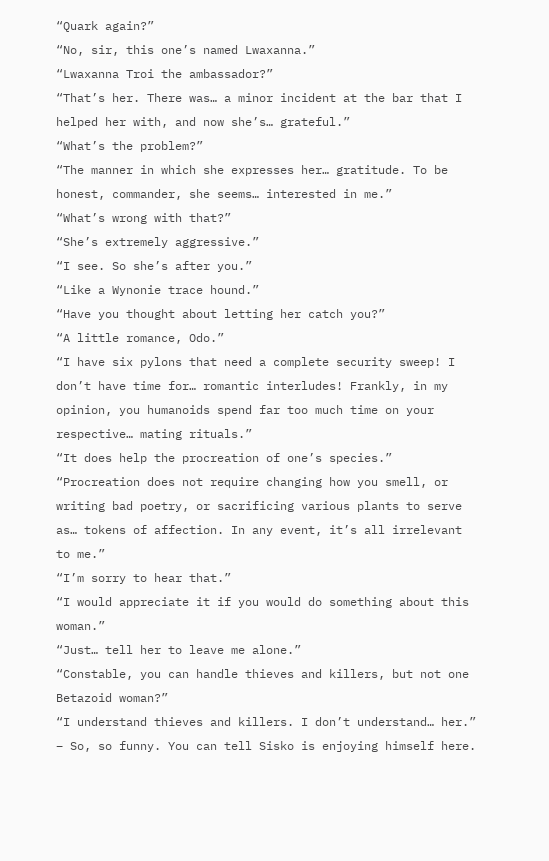“Quark again?”
“No, sir, this one’s named Lwaxanna.”
“Lwaxanna Troi the ambassador?”
“That’s her. There was… a minor incident at the bar that I helped her with, and now she’s… grateful.”
“What’s the problem?”
“The manner in which she expresses her… gratitude. To be honest, commander, she seems… interested in me.”
“What’s wrong with that?”
“She’s extremely aggressive.”
“I see. So she’s after you.”
“Like a Wynonie trace hound.”
“Have you thought about letting her catch you?”
“A little romance, Odo.”
“I have six pylons that need a complete security sweep! I don’t have time for… romantic interludes! Frankly, in my opinion, you humanoids spend far too much time on your respective… mating rituals.”
“It does help the procreation of one’s species.”
“Procreation does not require changing how you smell, or writing bad poetry, or sacrificing various plants to serve as… tokens of affection. In any event, it’s all irrelevant to me.”
“I’m sorry to hear that.”
“I would appreciate it if you would do something about this woman.”
“Just… tell her to leave me alone.”
“Constable, you can handle thieves and killers, but not one Betazoid woman?”
“I understand thieves and killers. I don’t understand… her.” – So, so funny. You can tell Sisko is enjoying himself here.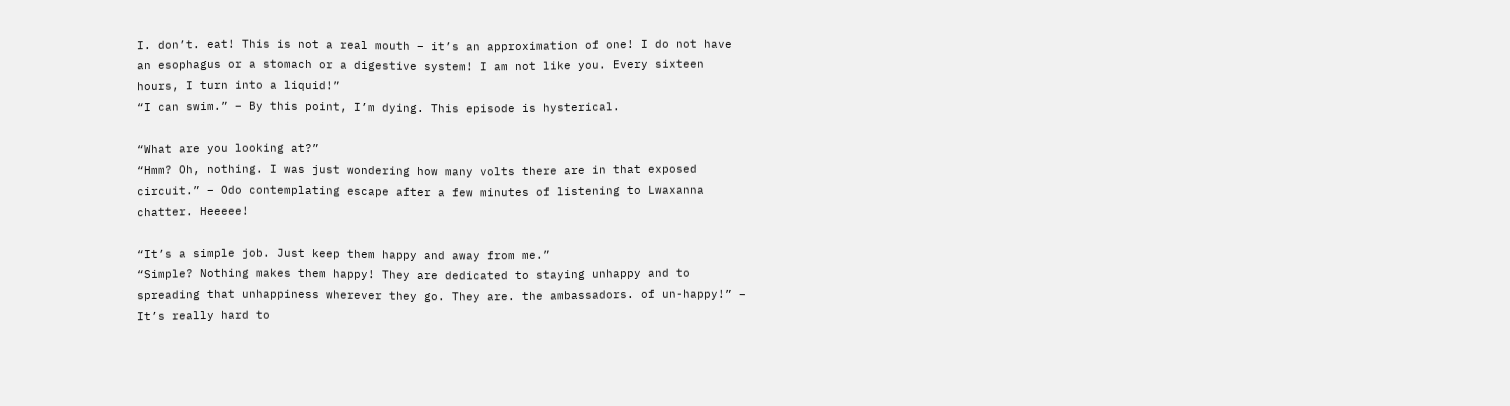I. don’t. eat! This is not a real mouth – it’s an approximation of one! I do not have an esophagus or a stomach or a digestive system! I am not like you. Every sixteen hours, I turn into a liquid!”
“I can swim.” – By this point, I’m dying. This episode is hysterical.

“What are you looking at?”
“Hmm? Oh, nothing. I was just wondering how many volts there are in that exposed circuit.” – Odo contemplating escape after a few minutes of listening to Lwaxanna chatter. Heeeee!

“It’s a simple job. Just keep them happy and away from me.”
“Simple? Nothing makes them happy! They are dedicated to staying unhappy and to spreading that unhappiness wherever they go. They are. the ambassadors. of un-happy!” – It’s really hard to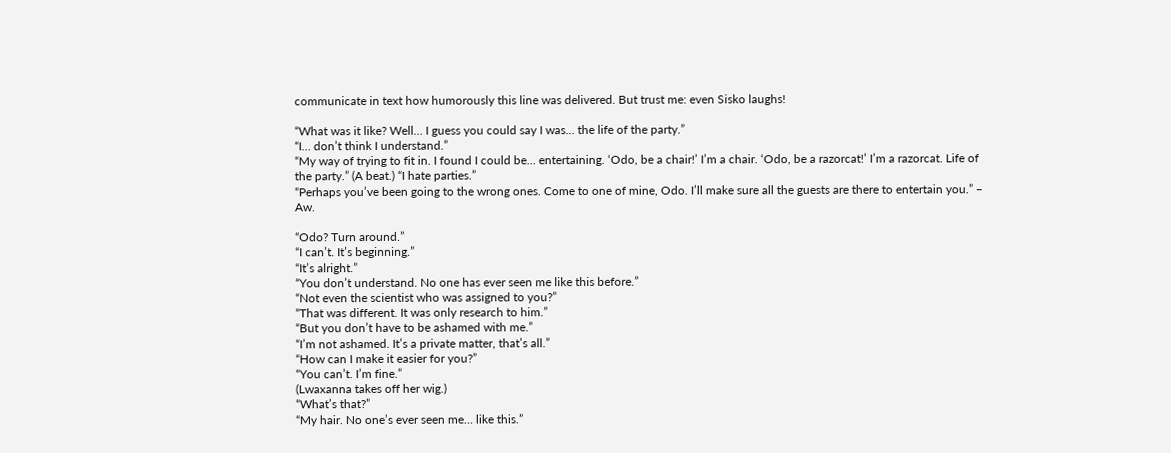communicate in text how humorously this line was delivered. But trust me: even Sisko laughs!

“What was it like? Well… I guess you could say I was… the life of the party.”
“I… don’t think I understand.”
“My way of trying to fit in. I found I could be… entertaining. ‘Odo, be a chair!’ I’m a chair. ‘Odo, be a razorcat!’ I’m a razorcat. Life of the party.” (A beat.) “I hate parties.”
“Perhaps you’ve been going to the wrong ones. Come to one of mine, Odo. I’ll make sure all the guests are there to entertain you.” – Aw.

“Odo? Turn around.”
“I can’t. It’s beginning.”
“It’s alright.”
“You don’t understand. No one has ever seen me like this before.”
“Not even the scientist who was assigned to you?”
“That was different. It was only research to him.”
“But you don’t have to be ashamed with me.”
“I’m not ashamed. It’s a private matter, that’s all.”
“How can I make it easier for you?”
“You can’t. I’m fine.”
(Lwaxanna takes off her wig.)
“What’s that?”
“My hair. No one’s ever seen me… like this.”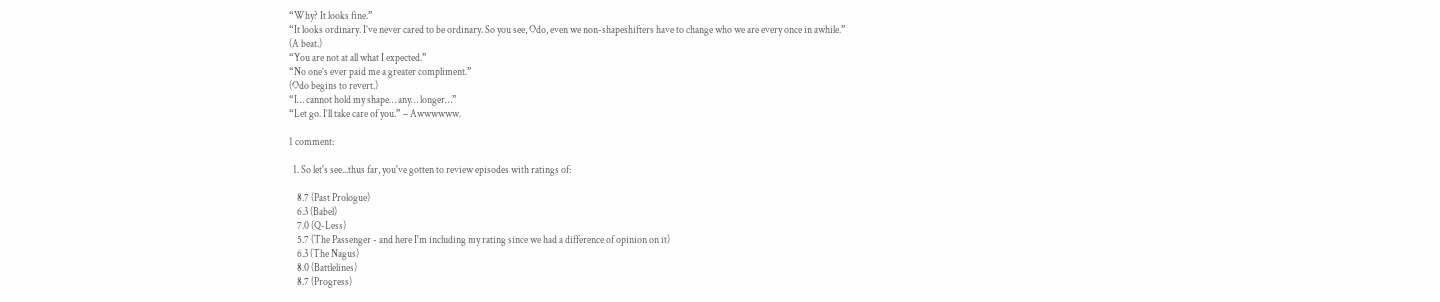“Why? It looks fine.”
“It looks ordinary. I’ve never cared to be ordinary. So you see, Odo, even we non-shapeshifters have to change who we are every once in awhile.”
(A beat.)
“You are not at all what I expected.”
“No one’s ever paid me a greater compliment.”
(Odo begins to revert.)
“I… cannot hold my shape… any… longer…”
“Let go. I’ll take care of you.” – Awwwwww.

1 comment:

  1. So let's see...thus far, you've gotten to review episodes with ratings of:

    8.7 (Past Prologue)
    6.3 (Babel)
    7.0 (Q-Less)
    5.7 (The Passenger - and here I'm including my rating since we had a difference of opinion on it)
    6.3 (The Nagus)
    8.0 (Battlelines)
    8.7 (Progress)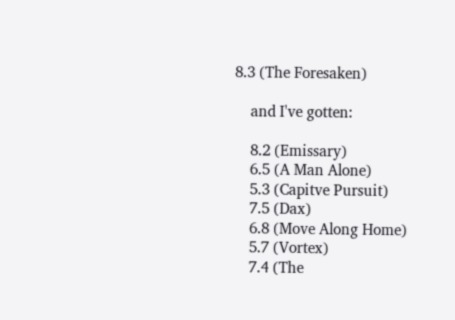8.3 (The Foresaken)

    and I've gotten:

    8.2 (Emissary)
    6.5 (A Man Alone)
    5.3 (Capitve Pursuit)
    7.5 (Dax)
    6.8 (Move Along Home)
    5.7 (Vortex)
    7.4 (The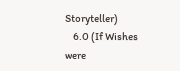Storyteller)
    6.0 (If Wishes were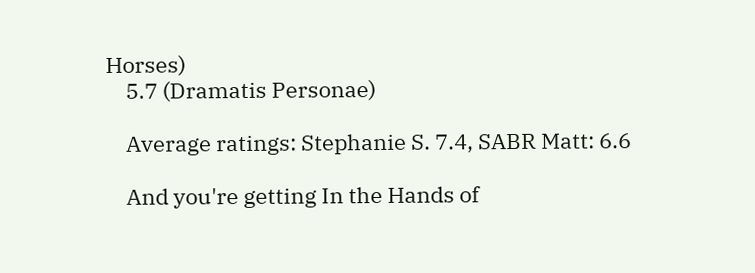Horses)
    5.7 (Dramatis Personae)

    Average ratings: Stephanie S. 7.4, SABR Matt: 6.6

    And you're getting In the Hands of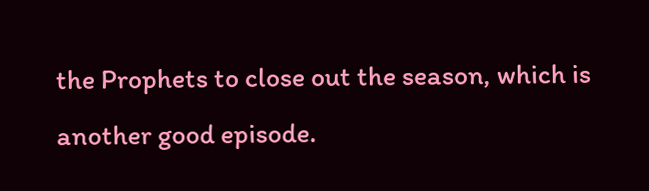the Prophets to close out the season, which is another good episode.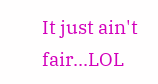It just ain't fair...LOL